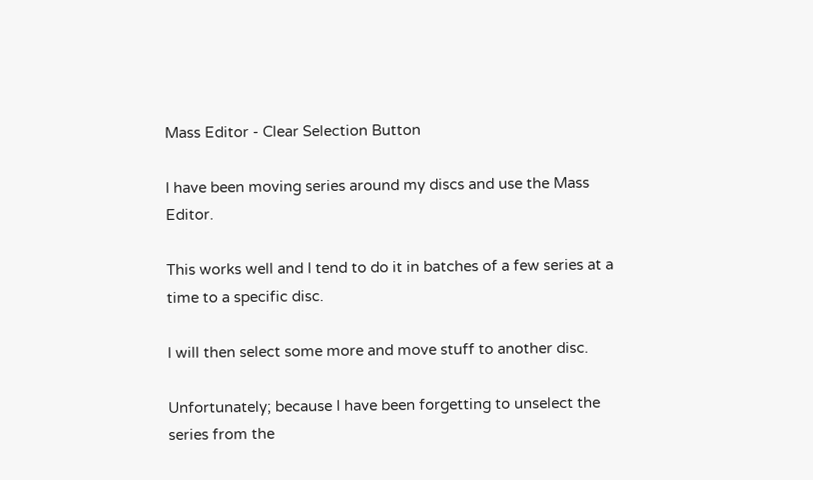Mass Editor - Clear Selection Button

I have been moving series around my discs and use the Mass Editor.

This works well and I tend to do it in batches of a few series at a time to a specific disc.

I will then select some more and move stuff to another disc.

Unfortunately; because I have been forgetting to unselect the series from the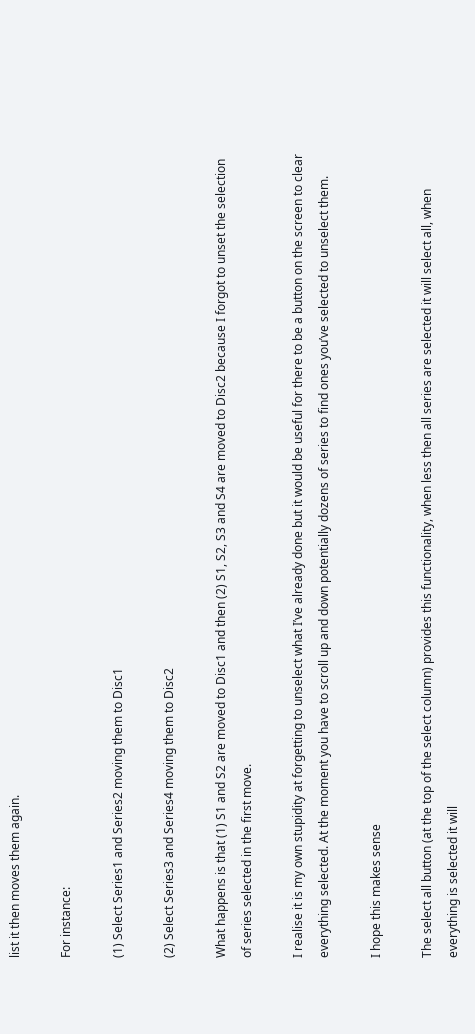list it then moves them again.

For instance:

(1) Select Series1 and Series2 moving them to Disc1

(2) Select Series3 and Series4 moving them to Disc2

What happens is that (1) S1 and S2 are moved to Disc1 and then (2) S1, S2, S3 and S4 are moved to Disc2 because I forgot to unset the selection of series selected in the first move.

I realise it is my own stupidity at forgetting to unselect what I’ve already done but it would be useful for there to be a button on the screen to clear everything selected. At the moment you have to scroll up and down potentially dozens of series to find ones you’ve selected to unselect them.

I hope this makes sense

The select all button (at the top of the select column) provides this functionality, when less then all series are selected it will select all, when everything is selected it will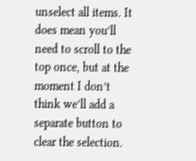unselect all items. It does mean you’ll need to scroll to the top once, but at the moment I don’t think we’ll add a separate button to clear the selection.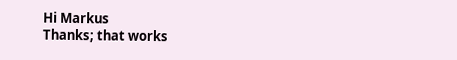Hi Markus
Thanks; that works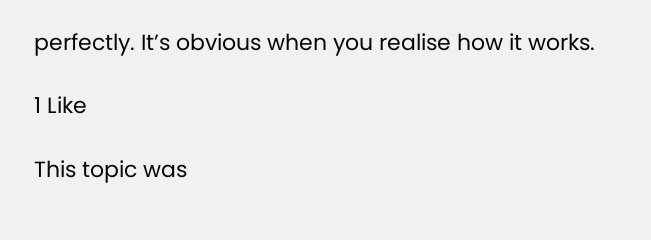perfectly. It’s obvious when you realise how it works.

1 Like

This topic was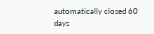automatically closed 60 days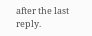after the last reply.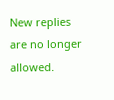New replies are no longer allowed.